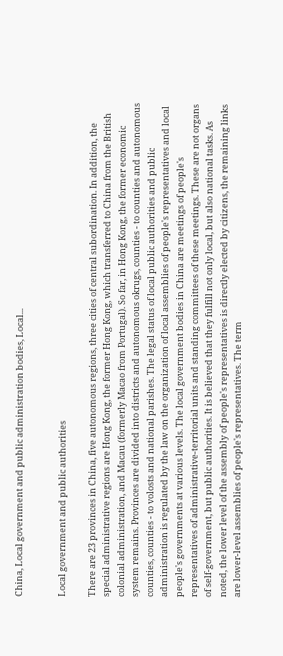China, Local government and public administration bodies, Local...


Local government and public authorities

There are 23 provinces in China, five autonomous regions, three cities of central subordination. In addition, the special administrative regions are Hong Kong, the former Hong Kong, which transferred to China from the British colonial administration, and Macau (formerly Macao from Portugal). So far, in Hong Kong, the former economic system remains. Provinces are divided into districts and autonomous okrugs, counties - to counties and autonomous counties, counties - to volosts and national parishes. The legal status of local public authorities and public administration is regulated by the law on the organization of local assemblies of people's representatives and local people's governments at various levels. The local government bodies in China are meetings of people's representatives of administrative-territorial units and standing committees of these meetings. These are not organs of self-government, but public authorities. It is believed that they fulfill not only local, but also national tasks. As noted, the lower level of the assembly of people's representatives is directly elected by citizens, the remaining links are lower-level assemblies of people's representatives. The term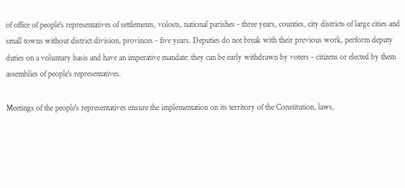of office of people's representatives of settlements, volosts, national parishes - three years, counties, city districts of large cities and small towns without district division, provinces - five years. Deputies do not break with their previous work, perform deputy duties on a voluntary basis and have an imperative mandate: they can be early withdrawn by voters - citizens or elected by them assemblies of people's representatives.

Meetings of the people's representatives ensure the implementation on its territory of the Constitution, laws,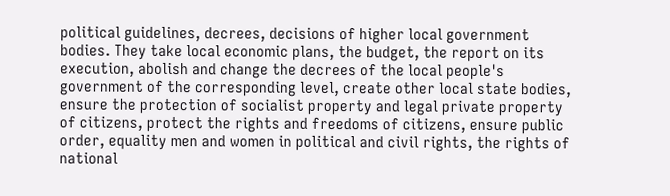political guidelines, decrees, decisions of higher local government bodies. They take local economic plans, the budget, the report on its execution, abolish and change the decrees of the local people's government of the corresponding level, create other local state bodies, ensure the protection of socialist property and legal private property of citizens, protect the rights and freedoms of citizens, ensure public order, equality men and women in political and civil rights, the rights of national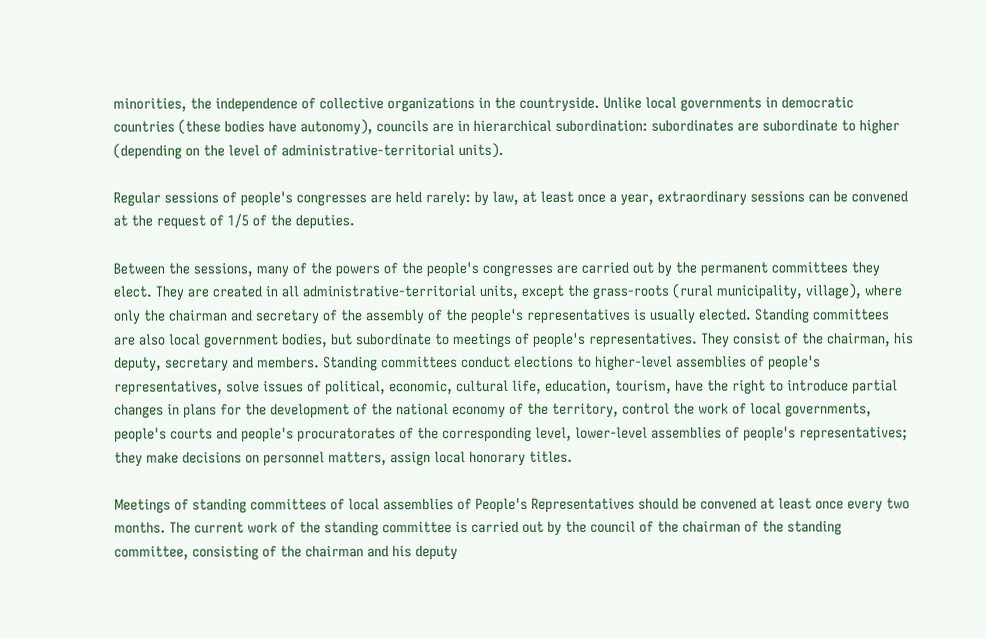minorities, the independence of collective organizations in the countryside. Unlike local governments in democratic countries (these bodies have autonomy), councils are in hierarchical subordination: subordinates are subordinate to higher (depending on the level of administrative-territorial units).

Regular sessions of people's congresses are held rarely: by law, at least once a year, extraordinary sessions can be convened at the request of 1/5 of the deputies.

Between the sessions, many of the powers of the people's congresses are carried out by the permanent committees they elect. They are created in all administrative-territorial units, except the grass-roots (rural municipality, village), where only the chairman and secretary of the assembly of the people's representatives is usually elected. Standing committees are also local government bodies, but subordinate to meetings of people's representatives. They consist of the chairman, his deputy, secretary and members. Standing committees conduct elections to higher-level assemblies of people's representatives, solve issues of political, economic, cultural life, education, tourism, have the right to introduce partial changes in plans for the development of the national economy of the territory, control the work of local governments, people's courts and people's procuratorates of the corresponding level, lower-level assemblies of people's representatives; they make decisions on personnel matters, assign local honorary titles.

Meetings of standing committees of local assemblies of People's Representatives should be convened at least once every two months. The current work of the standing committee is carried out by the council of the chairman of the standing committee, consisting of the chairman and his deputy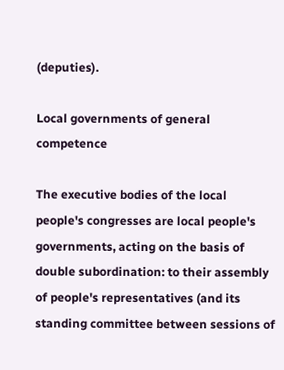(deputies).

Local governments of general competence

The executive bodies of the local people's congresses are local people's governments, acting on the basis of double subordination: to their assembly of people's representatives (and its standing committee between sessions of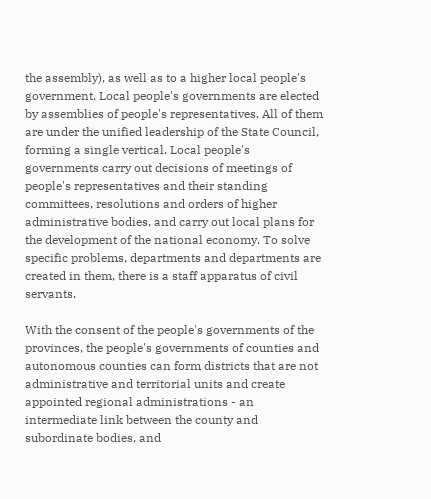the assembly), as well as to a higher local people's government. Local people's governments are elected by assemblies of people's representatives. All of them are under the unified leadership of the State Council, forming a single vertical. Local people's governments carry out decisions of meetings of people's representatives and their standing committees, resolutions and orders of higher administrative bodies, and carry out local plans for the development of the national economy. To solve specific problems, departments and departments are created in them, there is a staff apparatus of civil servants.

With the consent of the people's governments of the provinces, the people's governments of counties and autonomous counties can form districts that are not administrative and territorial units and create appointed regional administrations - an intermediate link between the county and subordinate bodies, and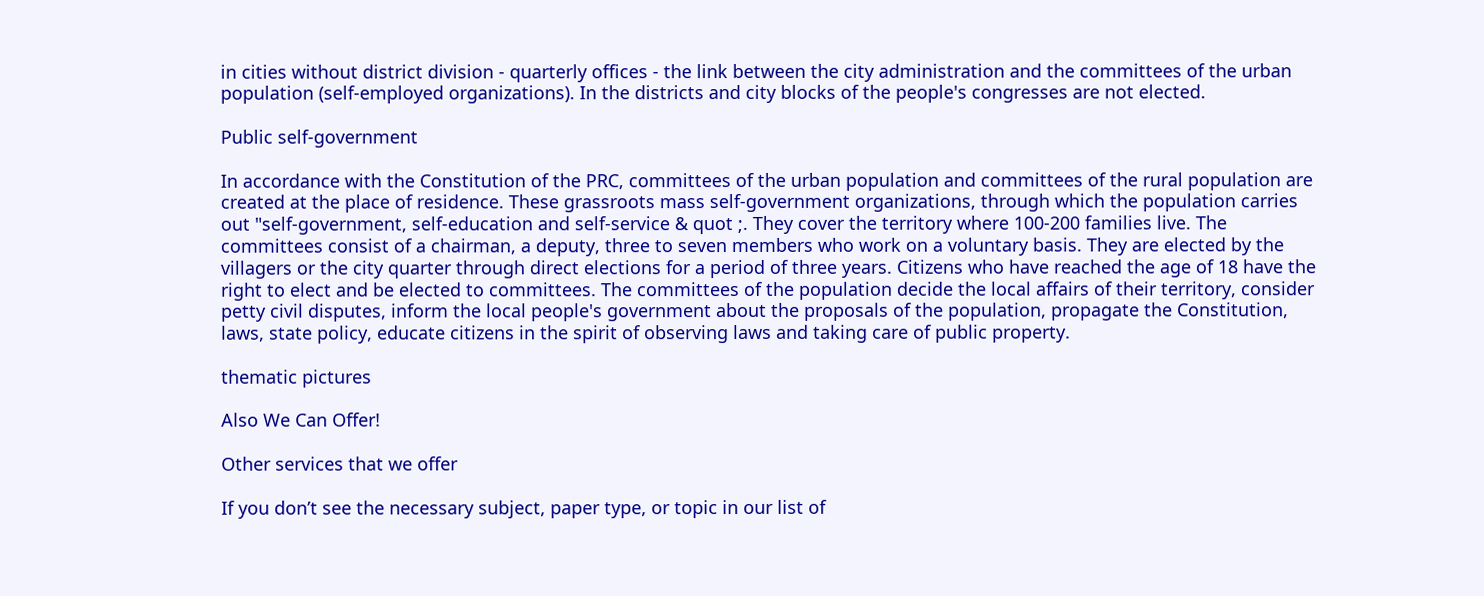in cities without district division - quarterly offices - the link between the city administration and the committees of the urban population (self-employed organizations). In the districts and city blocks of the people's congresses are not elected.

Public self-government

In accordance with the Constitution of the PRC, committees of the urban population and committees of the rural population are created at the place of residence. These grassroots mass self-government organizations, through which the population carries out "self-government, self-education and self-service & quot ;. They cover the territory where 100-200 families live. The committees consist of a chairman, a deputy, three to seven members who work on a voluntary basis. They are elected by the villagers or the city quarter through direct elections for a period of three years. Citizens who have reached the age of 18 have the right to elect and be elected to committees. The committees of the population decide the local affairs of their territory, consider petty civil disputes, inform the local people's government about the proposals of the population, propagate the Constitution, laws, state policy, educate citizens in the spirit of observing laws and taking care of public property.

thematic pictures

Also We Can Offer!

Other services that we offer

If you don’t see the necessary subject, paper type, or topic in our list of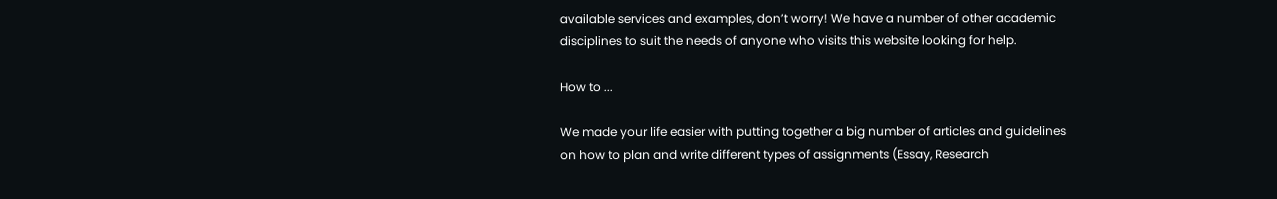available services and examples, don’t worry! We have a number of other academic disciplines to suit the needs of anyone who visits this website looking for help.

How to ...

We made your life easier with putting together a big number of articles and guidelines on how to plan and write different types of assignments (Essay, Research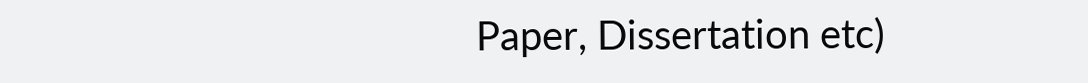Paper, Dissertation etc)